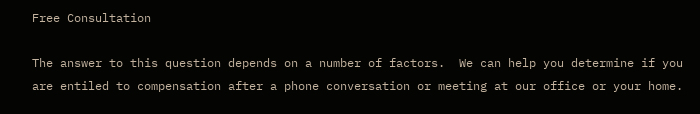Free Consultation

The answer to this question depends on a number of factors.  We can help you determine if you are entiled to compensation after a phone conversation or meeting at our office or your home.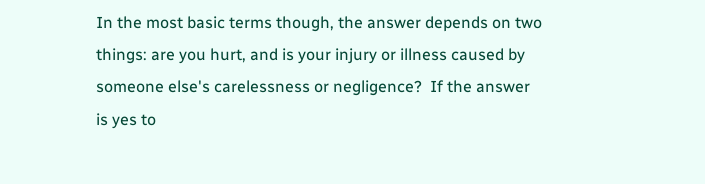In the most basic terms though, the answer depends on two things: are you hurt, and is your injury or illness caused by someone else's carelessness or negligence?  If the answer is yes to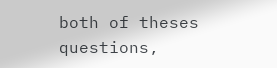both of theses questions,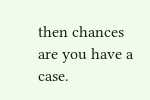then chances are you have a case.